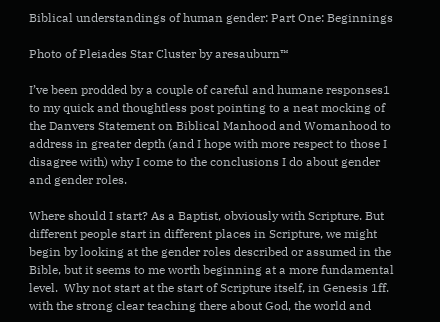Biblical understandings of human gender: Part One: Beginnings

Photo of Pleiades Star Cluster by aresauburn™

I’ve been prodded by a couple of careful and humane responses1 to my quick and thoughtless post pointing to a neat mocking of the Danvers Statement on Biblical Manhood and Womanhood to address in greater depth (and I hope with more respect to those I disagree with) why I come to the conclusions I do about gender and gender roles.

Where should I start? As a Baptist, obviously with Scripture. But different people start in different places in Scripture, we might begin by looking at the gender roles described or assumed in the Bible, but it seems to me worth beginning at a more fundamental level.  Why not start at the start of Scripture itself, in Genesis 1ff. with the strong clear teaching there about God, the world and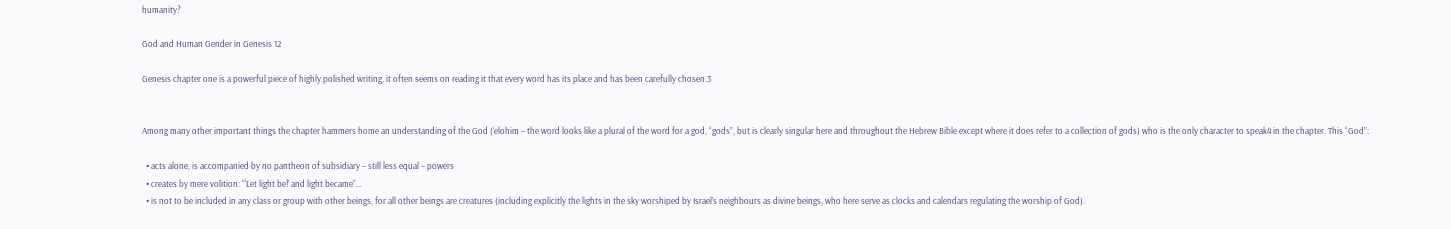humanity?

God and Human Gender in Genesis 12

Genesis chapter one is a powerful piece of highly polished writing, it often seems on reading it that every word has its place and has been carefully chosen.3


Among many other important things the chapter hammers home an understanding of the God (‘elohim – the word looks like a plural of the word for a god, “gods”, but is clearly singular here and throughout the Hebrew Bible except where it does refer to a collection of gods) who is the only character to speak4 in the chapter. This “God”:

  • acts alone, is accompanied by no pantheon of subsidiary – still less equal – powers
  • creates by mere volition: “‘Let light be!’ and light became“…
  • is not to be included in any class or group with other beings, for all other beings are creatures (including explicitly the lights in the sky worshiped by Israel’s neighbours as divine beings, who here serve as clocks and calendars regulating the worship of God).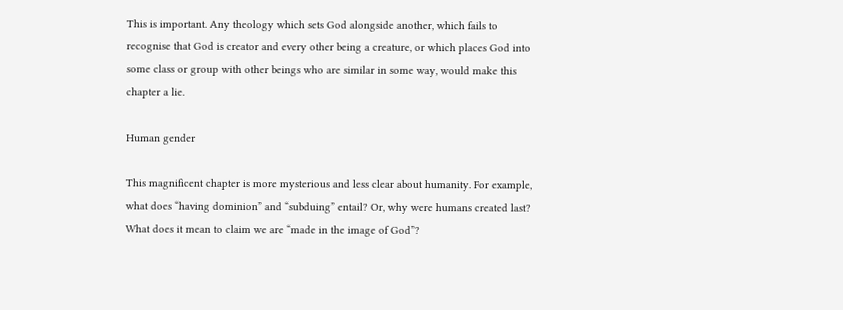This is important. Any theology which sets God alongside another, which fails to recognise that God is creator and every other being a creature, or which places God into some class or group with other beings who are similar in some way, would make this chapter a lie.

Human gender

This magnificent chapter is more mysterious and less clear about humanity. For example, what does “having dominion” and “subduing” entail? Or, why were humans created last? What does it mean to claim we are “made in the image of God”?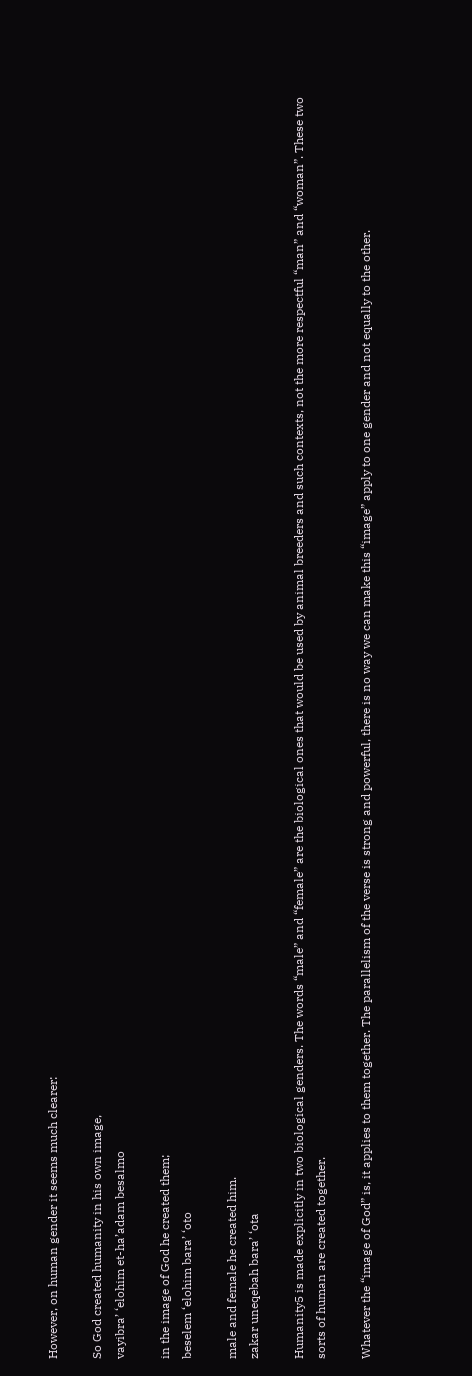However, on human gender it seems much clearer:

So God created humanity in his own image,
vayibra’ ‘elohim et-ha’adam besalmo

in the image of God he created them;
beselem ‘elohim bara’ ‘oto

male and female he created him.
zakar uneqebah bara’ ‘ota

Humanity5 is made explicitly in two biological genders. The words “male” and “female” are the biological ones that would be used by animal breeders and such contexts, not the more respectful “man” and “woman”. These two sorts of human are created together.

Whatever the “image of God” is, it applies to them together. The parallelism of the verse is strong and powerful, there is no way we can make this “image” apply to one gender and not equally to the other.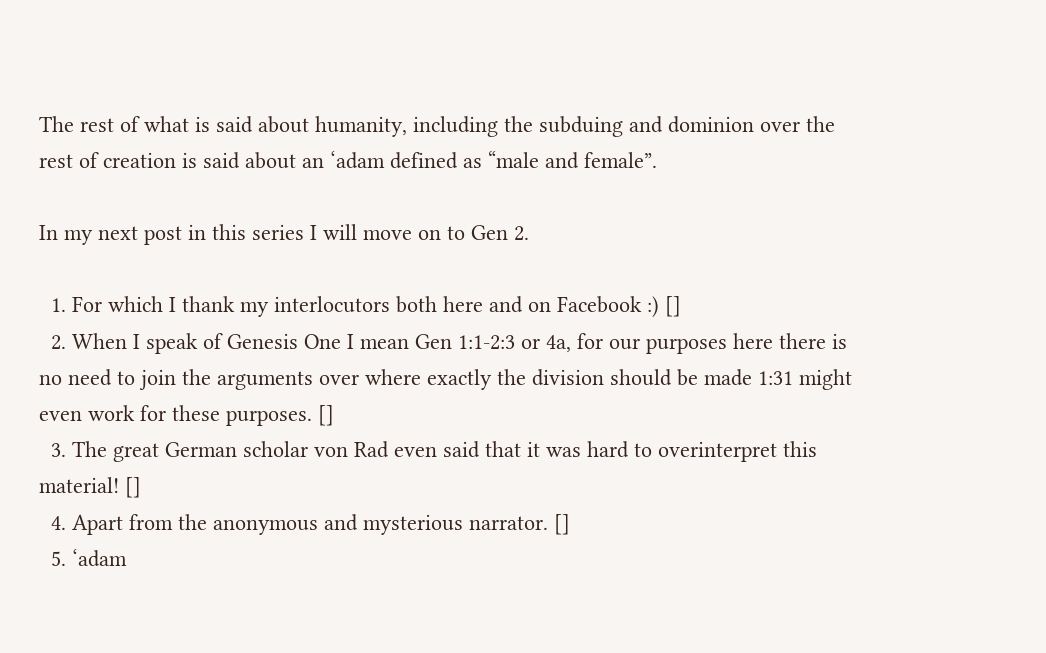The rest of what is said about humanity, including the subduing and dominion over the rest of creation is said about an ‘adam defined as “male and female”.

In my next post in this series I will move on to Gen 2.

  1. For which I thank my interlocutors both here and on Facebook :) []
  2. When I speak of Genesis One I mean Gen 1:1-2:3 or 4a, for our purposes here there is no need to join the arguments over where exactly the division should be made 1:31 might even work for these purposes. []
  3. The great German scholar von Rad even said that it was hard to overinterpret this material! []
  4. Apart from the anonymous and mysterious narrator. []
  5. ‘adam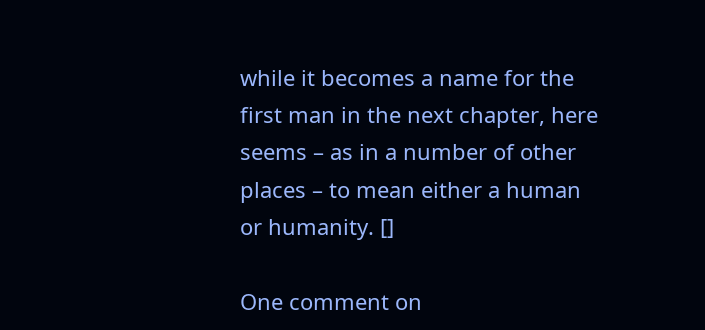while it becomes a name for the first man in the next chapter, here seems – as in a number of other places – to mean either a human or humanity. []

One comment on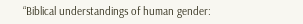“Biblical understandings of human gender: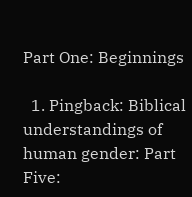Part One: Beginnings

  1. Pingback: Biblical understandings of human gender: Part Five: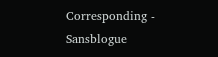Corresponding - Sansblogue